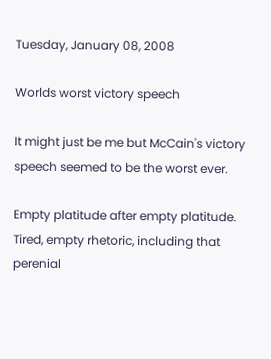Tuesday, January 08, 2008

Worlds worst victory speech

It might just be me but McCain's victory speech seemed to be the worst ever.

Empty platitude after empty platitude. Tired, empty rhetoric, including that perenial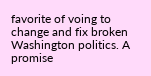favorite of voing to change and fix broken Washington politics. A promise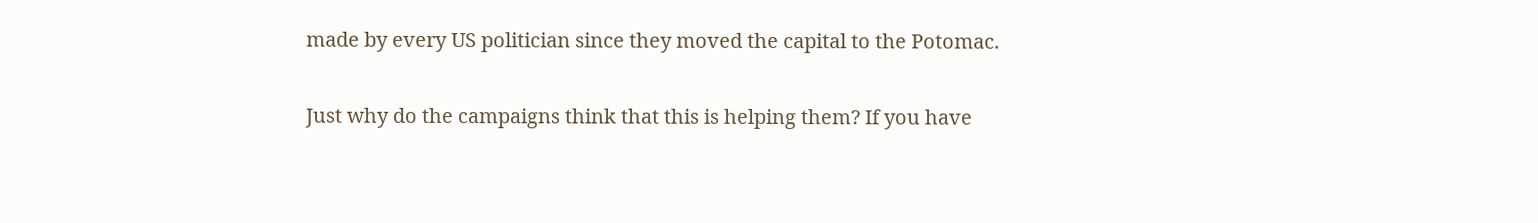made by every US politician since they moved the capital to the Potomac.

Just why do the campaigns think that this is helping them? If you have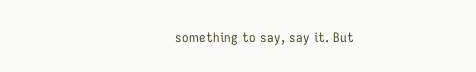something to say, say it. But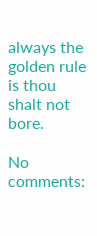always the golden rule is thou shalt not bore.

No comments: